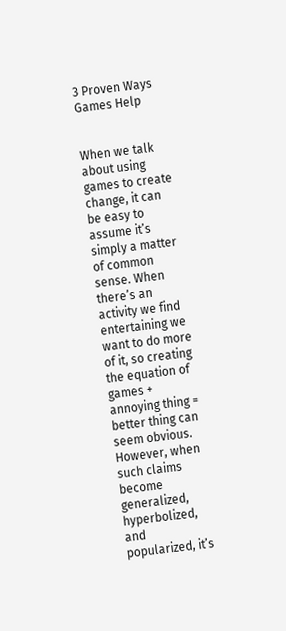3 Proven Ways Games Help


When we talk about using games to create change, it can be easy to assume it’s simply a matter of common sense. When there’s an activity we find entertaining we want to do more of it, so creating the equation of games + annoying thing = better thing can seem obvious. However, when such claims become generalized, hyperbolized, and popularized, it’s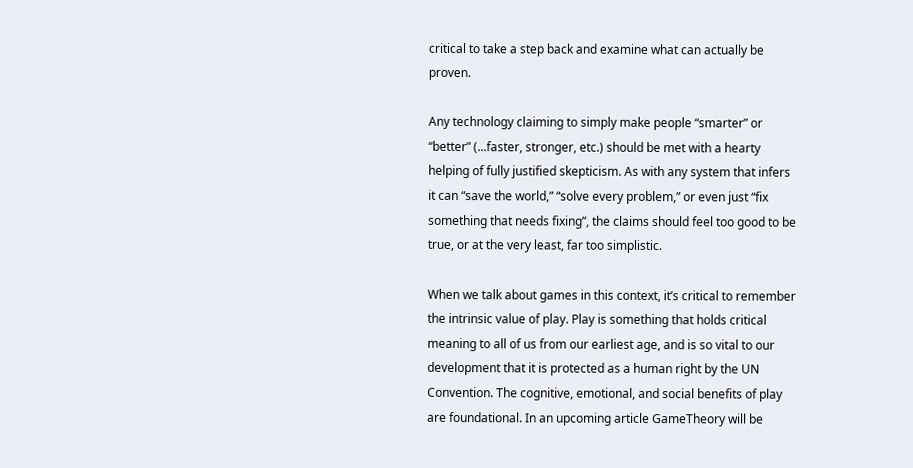critical to take a step back and examine what can actually be proven.

Any technology claiming to simply make people “smarter” or “better” (...faster, stronger, etc.) should be met with a hearty helping of fully justified skepticism. As with any system that infers it can “save the world,” “solve every problem,” or even just “fix something that needs fixing”, the claims should feel too good to be true, or at the very least, far too simplistic.

When we talk about games in this context, it’s critical to remember the intrinsic value of play. Play is something that holds critical meaning to all of us from our earliest age, and is so vital to our development that it is protected as a human right by the UN Convention. The cognitive, emotional, and social benefits of play are foundational. In an upcoming article GameTheory will be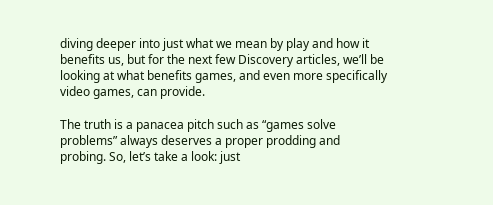diving deeper into just what we mean by play and how it benefits us, but for the next few Discovery articles, we’ll be looking at what benefits games, and even more specifically video games, can provide.

The truth is a panacea pitch such as “games solve problems” always deserves a proper prodding and probing. So, let’s take a look: just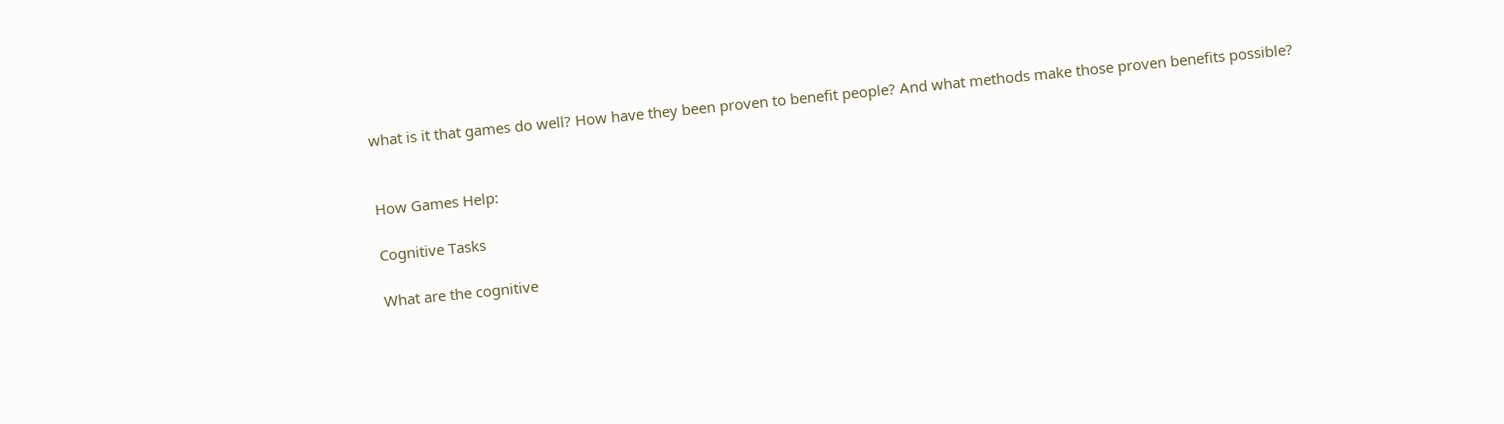what is it that games do well? How have they been proven to benefit people? And what methods make those proven benefits possible?


How Games Help:

Cognitive Tasks

What are the cognitive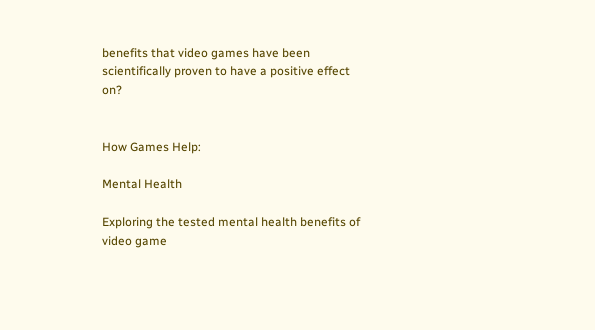benefits that video games have been scientifically proven to have a positive effect on?


How Games Help:

Mental Health

Exploring the tested mental health benefits of video game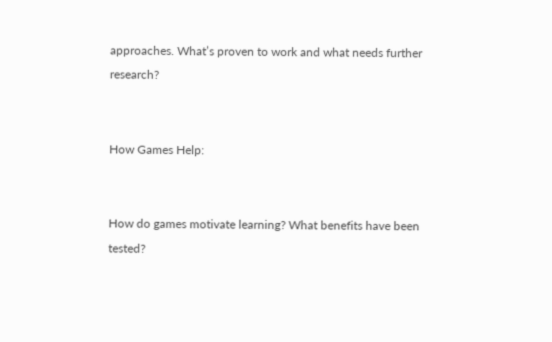approaches. What’s proven to work and what needs further research?


How Games Help:


How do games motivate learning? What benefits have been tested?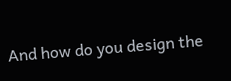And how do you design the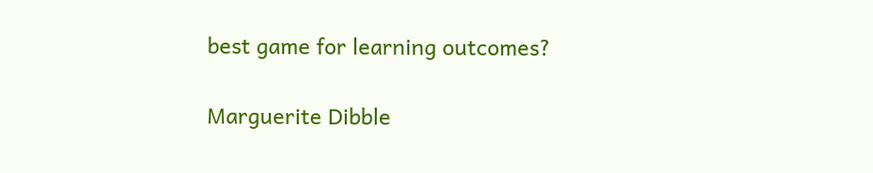best game for learning outcomes?

Marguerite Dibble